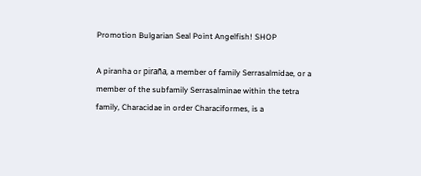Promotion Bulgarian Seal Point Angelfish! SHOP

A piranha or piraña, a member of family Serrasalmidae, or a member of the subfamily Serrasalminae within the tetra family, Characidae in order Characiformes, is a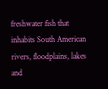freshwater fish that inhabits South American rivers, floodplains, lakes and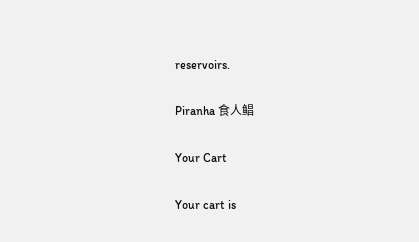reservoirs.

Piranha 食人鲳

Your Cart

Your cart is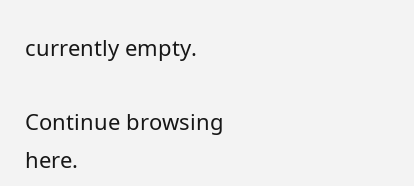currently empty.

Continue browsing here.